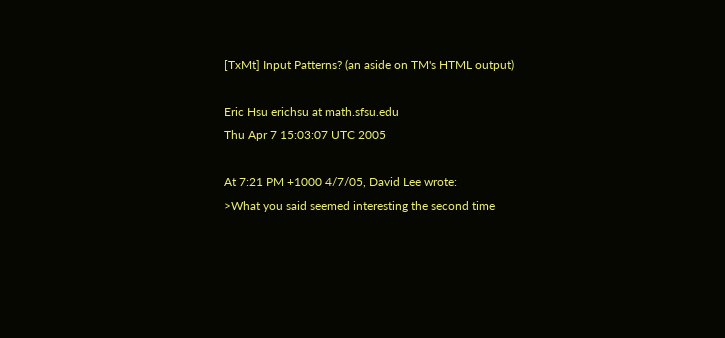[TxMt] Input Patterns? (an aside on TM's HTML output)

Eric Hsu erichsu at math.sfsu.edu
Thu Apr 7 15:03:07 UTC 2005

At 7:21 PM +1000 4/7/05, David Lee wrote:
>What you said seemed interesting the second time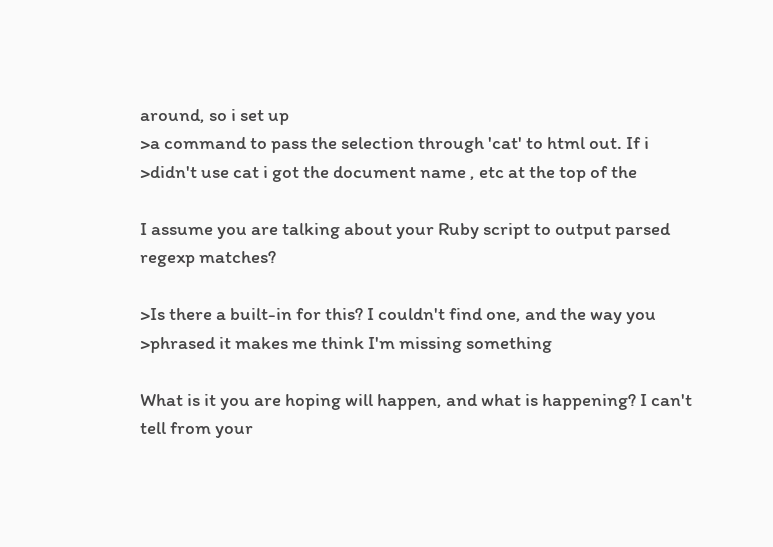around, so i set up
>a command to pass the selection through 'cat' to html out. If i
>didn't use cat i got the document name , etc at the top of the

I assume you are talking about your Ruby script to output parsed
regexp matches?

>Is there a built-in for this? I couldn't find one, and the way you
>phrased it makes me think I'm missing something

What is it you are hoping will happen, and what is happening? I can't
tell from your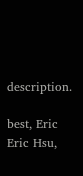description.

best, Eric
Eric Hsu,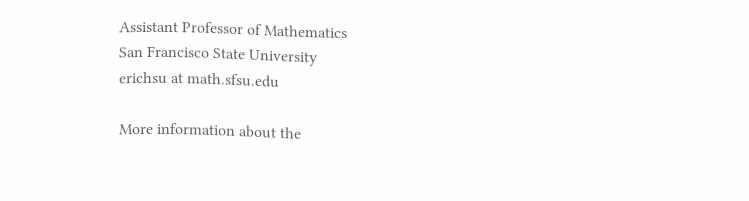Assistant Professor of Mathematics
San Francisco State University
erichsu at math.sfsu.edu

More information about the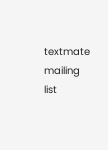textmate mailing list